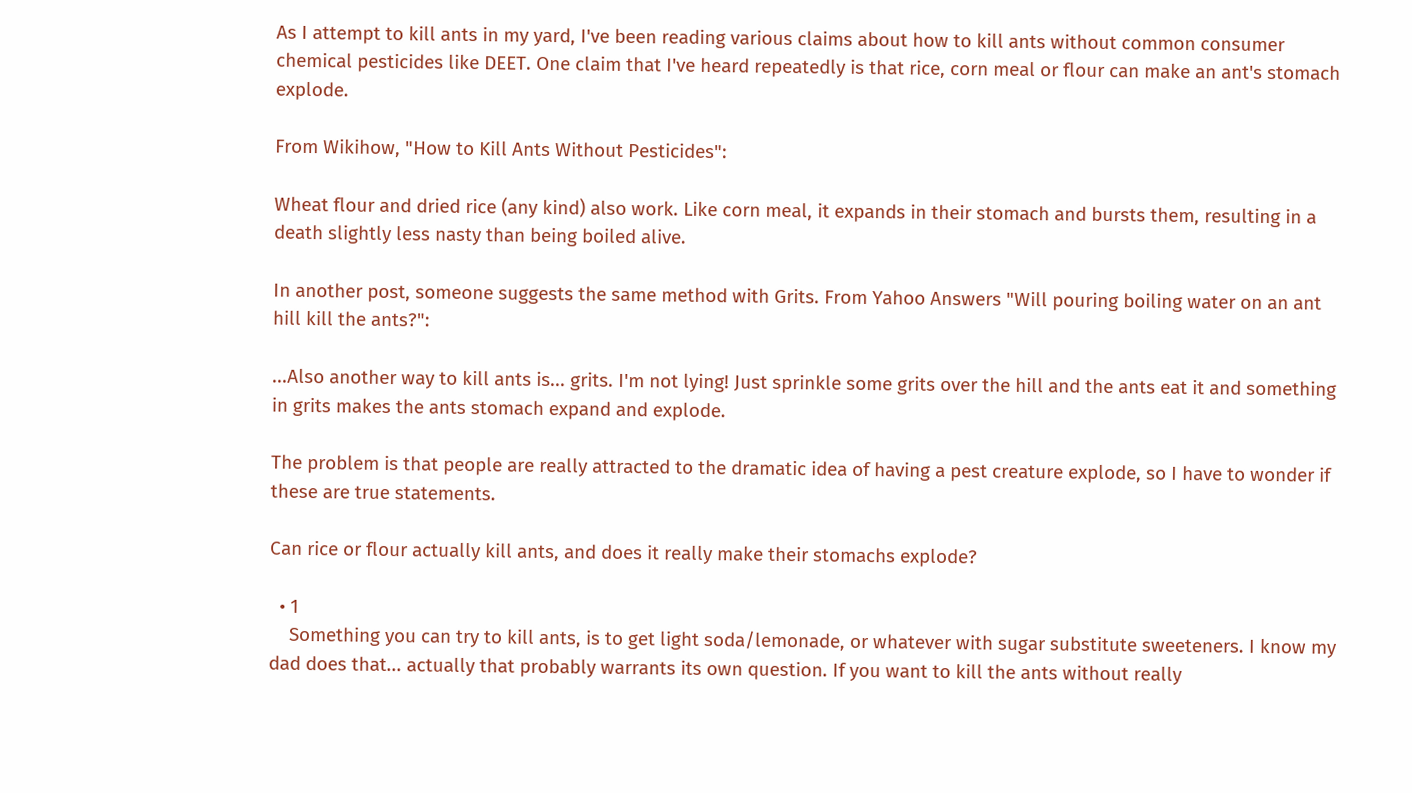As I attempt to kill ants in my yard, I've been reading various claims about how to kill ants without common consumer chemical pesticides like DEET. One claim that I've heard repeatedly is that rice, corn meal or flour can make an ant's stomach explode.

From Wikihow, "How to Kill Ants Without Pesticides":

Wheat flour and dried rice (any kind) also work. Like corn meal, it expands in their stomach and bursts them, resulting in a death slightly less nasty than being boiled alive.

In another post, someone suggests the same method with Grits. From Yahoo Answers "Will pouring boiling water on an ant hill kill the ants?":

...Also another way to kill ants is... grits. I'm not lying! Just sprinkle some grits over the hill and the ants eat it and something in grits makes the ants stomach expand and explode.

The problem is that people are really attracted to the dramatic idea of having a pest creature explode, so I have to wonder if these are true statements.

Can rice or flour actually kill ants, and does it really make their stomachs explode?

  • 1
    Something you can try to kill ants, is to get light soda/lemonade, or whatever with sugar substitute sweeteners. I know my dad does that... actually that probably warrants its own question. If you want to kill the ants without really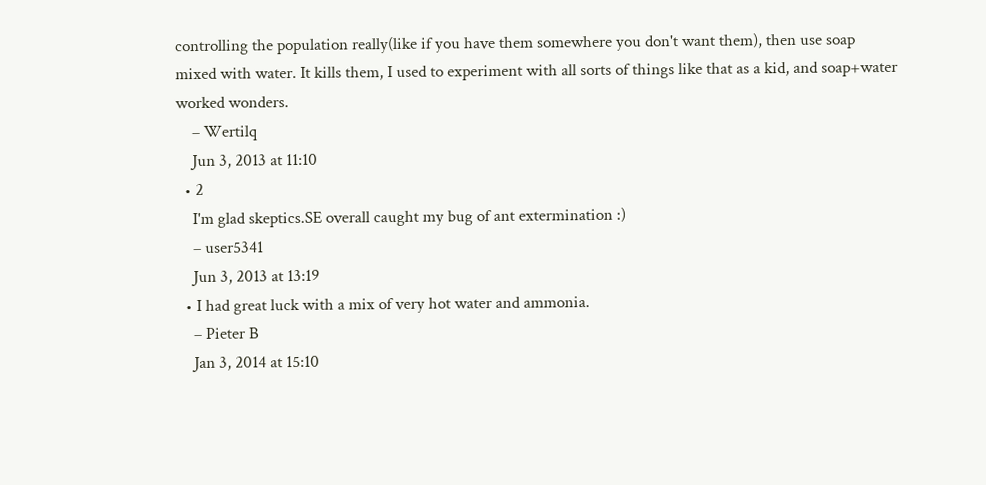controlling the population really(like if you have them somewhere you don't want them), then use soap mixed with water. It kills them, I used to experiment with all sorts of things like that as a kid, and soap+water worked wonders.
    – Wertilq
    Jun 3, 2013 at 11:10
  • 2
    I'm glad skeptics.SE overall caught my bug of ant extermination :)
    – user5341
    Jun 3, 2013 at 13:19
  • I had great luck with a mix of very hot water and ammonia.
    – Pieter B
    Jan 3, 2014 at 15:10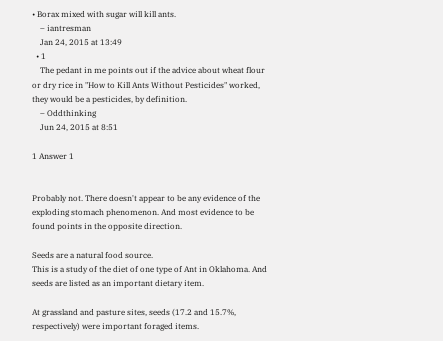• Borax mixed with sugar will kill ants.
    – iantresman
    Jan 24, 2015 at 13:49
  • 1
    The pedant in me points out if the advice about wheat flour or dry rice in "How to Kill Ants Without Pesticides" worked, they would be a pesticides, by definition.
    – Oddthinking
    Jun 24, 2015 at 8:51

1 Answer 1


Probably not. There doesn't appear to be any evidence of the exploding stomach phenomenon. And most evidence to be found points in the opposite direction.

Seeds are a natural food source.
This is a study of the diet of one type of Ant in Oklahoma. And seeds are listed as an important dietary item.

At grassland and pasture sites, seeds (17.2 and 15.7%, respectively) were important foraged items.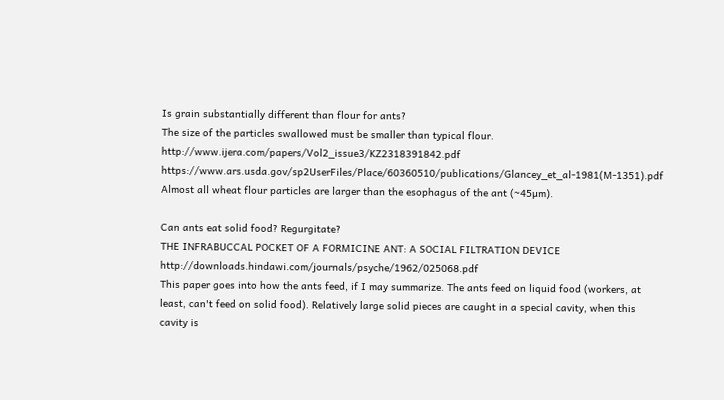Is grain substantially different than flour for ants?
The size of the particles swallowed must be smaller than typical flour. http://www.ijera.com/papers/Vol2_issue3/KZ2318391842.pdf https://www.ars.usda.gov/sp2UserFiles/Place/60360510/publications/Glancey_et_al-1981(M-1351).pdf Almost all wheat flour particles are larger than the esophagus of the ant (~45µm).

Can ants eat solid food? Regurgitate?
THE INFRABUCCAL POCKET OF A FORMICINE ANT: A SOCIAL FILTRATION DEVICE http://downloads.hindawi.com/journals/psyche/1962/025068.pdf
This paper goes into how the ants feed, if I may summarize. The ants feed on liquid food (workers, at least, can't feed on solid food). Relatively large solid pieces are caught in a special cavity, when this cavity is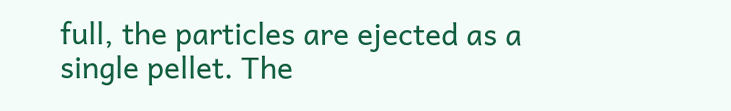full, the particles are ejected as a single pellet. The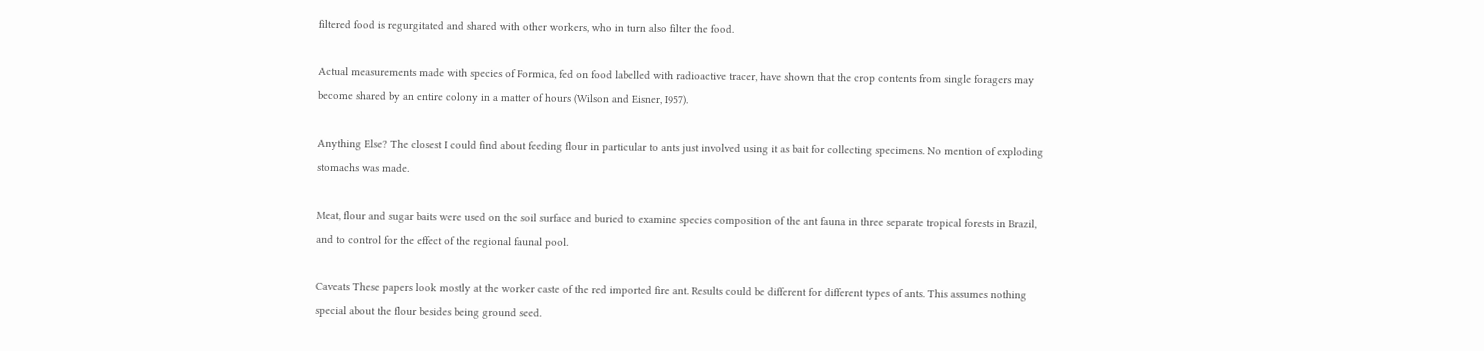filtered food is regurgitated and shared with other workers, who in turn also filter the food.

Actual measurements made with species of Formica, fed on food labelled with radioactive tracer, have shown that the crop contents from single foragers may become shared by an entire colony in a matter of hours (Wilson and Eisner, I957).

Anything Else? The closest I could find about feeding flour in particular to ants just involved using it as bait for collecting specimens. No mention of exploding stomachs was made.

Meat, flour and sugar baits were used on the soil surface and buried to examine species composition of the ant fauna in three separate tropical forests in Brazil, and to control for the effect of the regional faunal pool.

Caveats These papers look mostly at the worker caste of the red imported fire ant. Results could be different for different types of ants. This assumes nothing special about the flour besides being ground seed.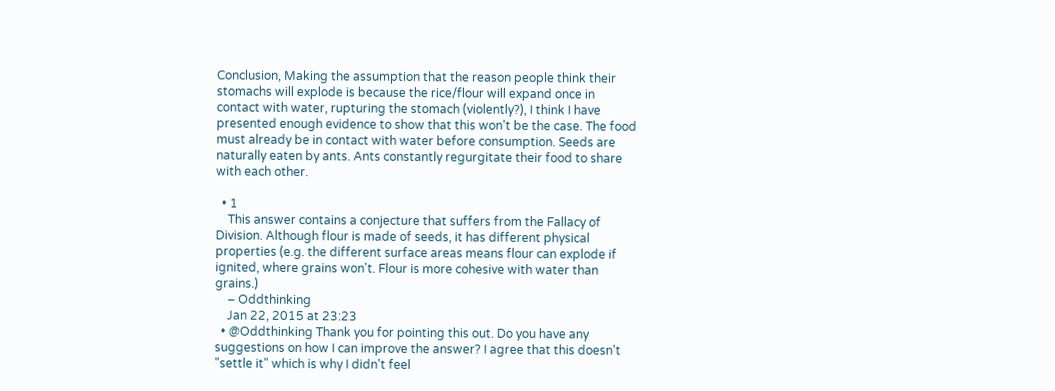Conclusion, Making the assumption that the reason people think their stomachs will explode is because the rice/flour will expand once in contact with water, rupturing the stomach (violently?), I think I have presented enough evidence to show that this won't be the case. The food must already be in contact with water before consumption. Seeds are naturally eaten by ants. Ants constantly regurgitate their food to share with each other.

  • 1
    This answer contains a conjecture that suffers from the Fallacy of Division. Although flour is made of seeds, it has different physical properties (e.g. the different surface areas means flour can explode if ignited, where grains won't. Flour is more cohesive with water than grains.)
    – Oddthinking
    Jan 22, 2015 at 23:23
  • @Oddthinking Thank you for pointing this out. Do you have any suggestions on how I can improve the answer? I agree that this doesn't "settle it" which is why I didn't feel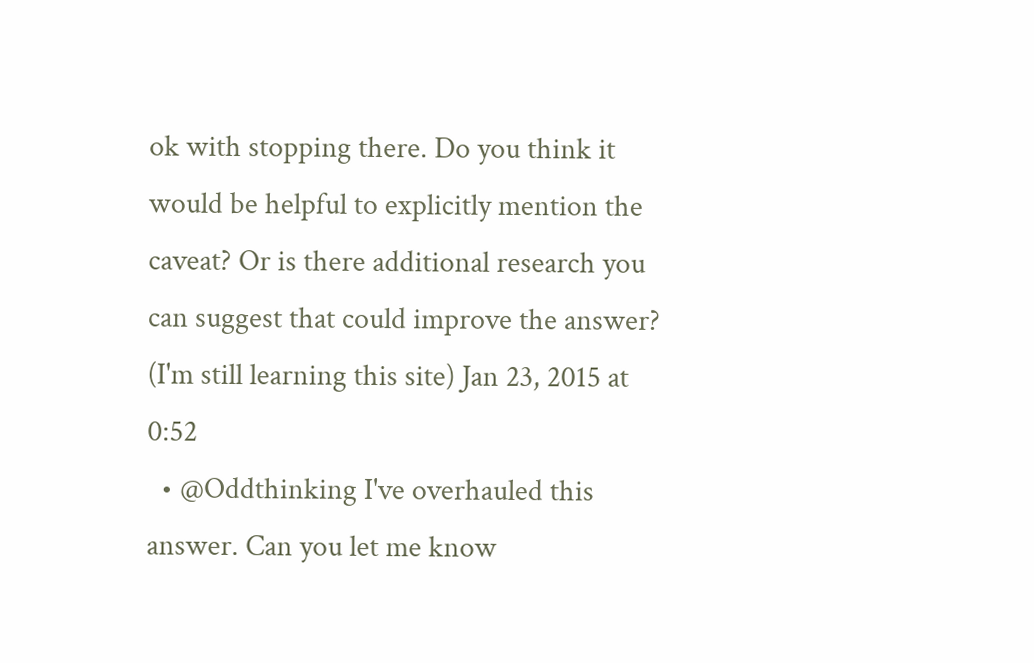ok with stopping there. Do you think it would be helpful to explicitly mention the caveat? Or is there additional research you can suggest that could improve the answer? (I'm still learning this site) Jan 23, 2015 at 0:52
  • @Oddthinking I've overhauled this answer. Can you let me know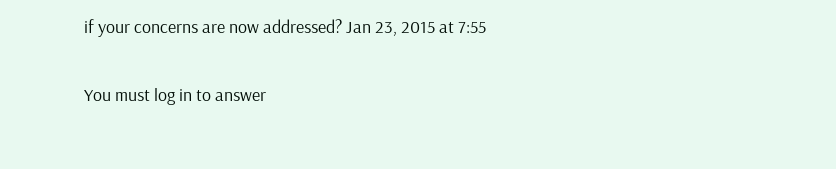if your concerns are now addressed? Jan 23, 2015 at 7:55

You must log in to answer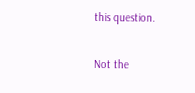this question.

Not the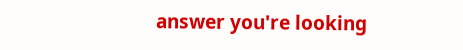answer you're looking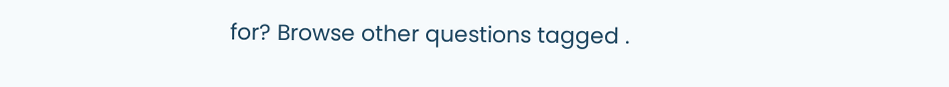for? Browse other questions tagged .